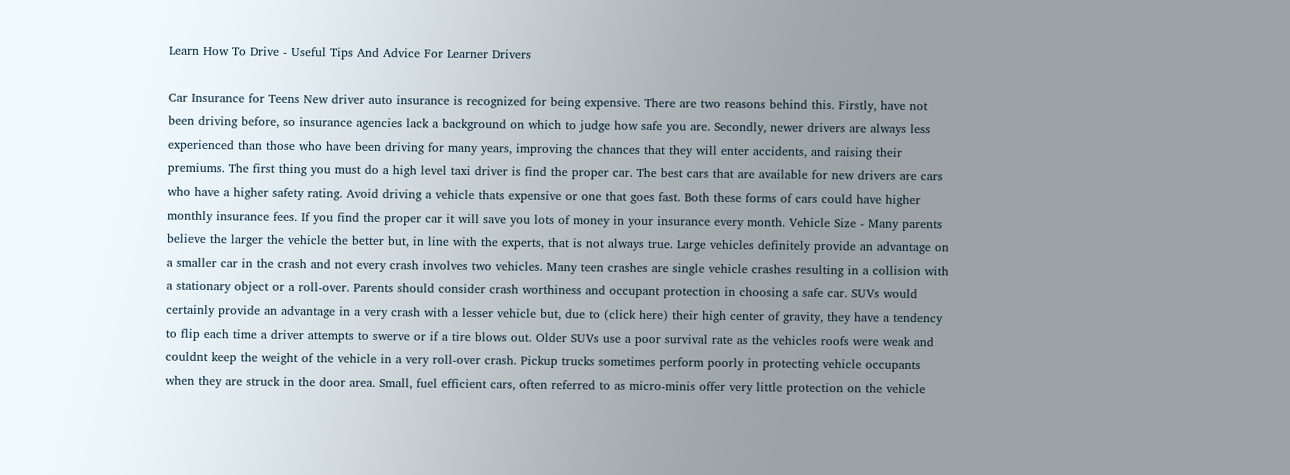Learn How To Drive - Useful Tips And Advice For Learner Drivers

Car Insurance for Teens New driver auto insurance is recognized for being expensive. There are two reasons behind this. Firstly, have not been driving before, so insurance agencies lack a background on which to judge how safe you are. Secondly, newer drivers are always less experienced than those who have been driving for many years, improving the chances that they will enter accidents, and raising their premiums. The first thing you must do a high level taxi driver is find the proper car. The best cars that are available for new drivers are cars who have a higher safety rating. Avoid driving a vehicle thats expensive or one that goes fast. Both these forms of cars could have higher monthly insurance fees. If you find the proper car it will save you lots of money in your insurance every month. Vehicle Size - Many parents believe the larger the vehicle the better but, in line with the experts, that is not always true. Large vehicles definitely provide an advantage on a smaller car in the crash and not every crash involves two vehicles. Many teen crashes are single vehicle crashes resulting in a collision with a stationary object or a roll-over. Parents should consider crash worthiness and occupant protection in choosing a safe car. SUVs would certainly provide an advantage in a very crash with a lesser vehicle but, due to (click here) their high center of gravity, they have a tendency to flip each time a driver attempts to swerve or if a tire blows out. Older SUVs use a poor survival rate as the vehicles roofs were weak and couldnt keep the weight of the vehicle in a very roll-over crash. Pickup trucks sometimes perform poorly in protecting vehicle occupants when they are struck in the door area. Small, fuel efficient cars, often referred to as micro-minis offer very little protection on the vehicle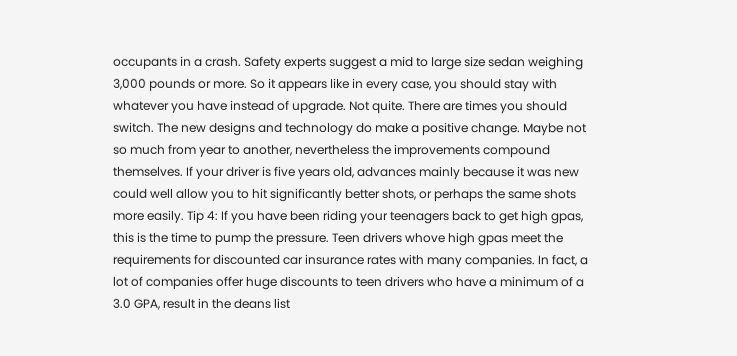occupants in a crash. Safety experts suggest a mid to large size sedan weighing 3,000 pounds or more. So it appears like in every case, you should stay with whatever you have instead of upgrade. Not quite. There are times you should switch. The new designs and technology do make a positive change. Maybe not so much from year to another, nevertheless the improvements compound themselves. If your driver is five years old, advances mainly because it was new could well allow you to hit significantly better shots, or perhaps the same shots more easily. Tip 4: If you have been riding your teenagers back to get high gpas, this is the time to pump the pressure. Teen drivers whove high gpas meet the requirements for discounted car insurance rates with many companies. In fact, a lot of companies offer huge discounts to teen drivers who have a minimum of a 3.0 GPA, result in the deans list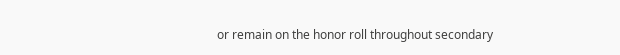or remain on the honor roll throughout secondary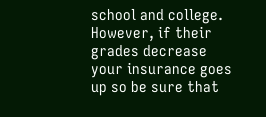school and college. However, if their grades decrease your insurance goes up so be sure that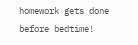homework gets done before bedtime!